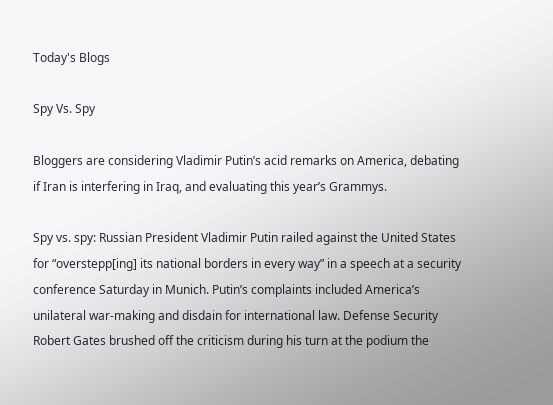Today's Blogs

Spy Vs. Spy

Bloggers are considering Vladimir Putin’s acid remarks on America, debating if Iran is interfering in Iraq, and evaluating this year’s Grammys.

Spy vs. spy: Russian President Vladimir Putin railed against the United States for “overstepp[ing] its national borders in every way” in a speech at a security conference Saturday in Munich. Putin’s complaints included America’s unilateral war-making and disdain for international law. Defense Security Robert Gates brushed off the criticism during his turn at the podium the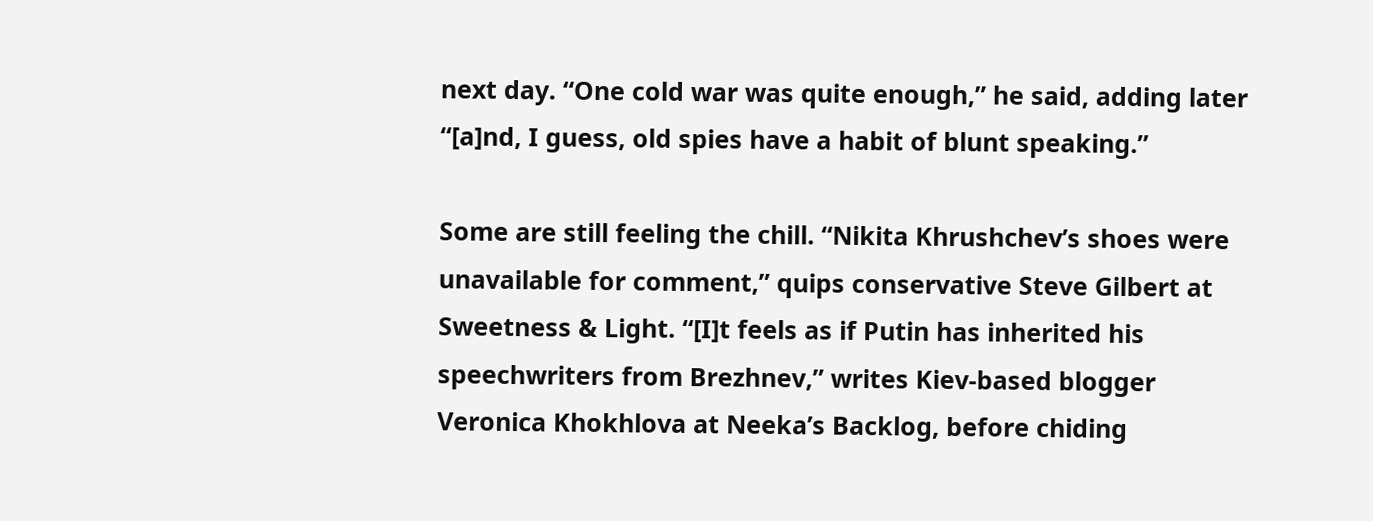next day. “One cold war was quite enough,” he said, adding later “[a]nd, I guess, old spies have a habit of blunt speaking.”

Some are still feeling the chill. “Nikita Khrushchev’s shoes were unavailable for comment,” quips conservative Steve Gilbert at Sweetness & Light. “[I]t feels as if Putin has inherited his speechwriters from Brezhnev,” writes Kiev-based blogger Veronica Khokhlova at Neeka’s Backlog, before chiding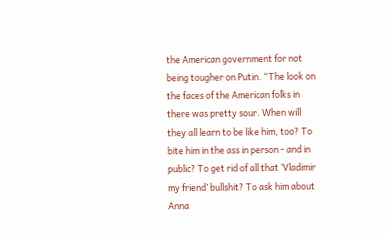the American government for not being tougher on Putin. “The look on the faces of the American folks in there was pretty sour. When will they all learn to be like him, too? To bite him in the ass in person - and in public? To get rid of all that ‘Vladimir my friend’ bullshit? To ask him about Anna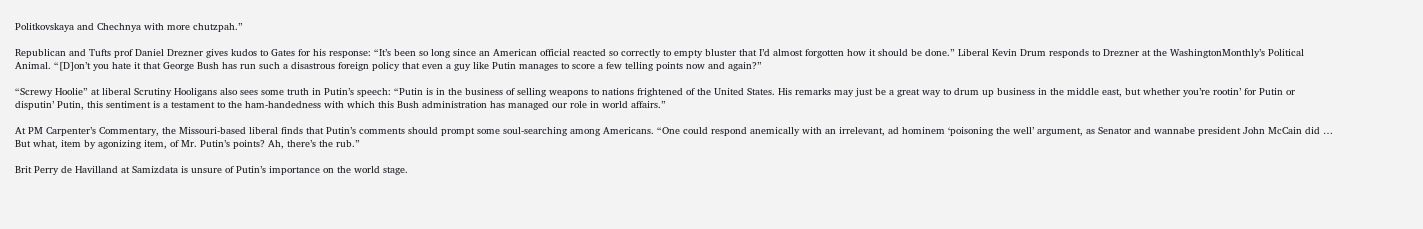Politkovskaya and Chechnya with more chutzpah.”

Republican and Tufts prof Daniel Drezner gives kudos to Gates for his response: “It’s been so long since an American official reacted so correctly to empty bluster that I’d almost forgotten how it should be done.” Liberal Kevin Drum responds to Drezner at the WashingtonMonthly’s Political Animal. “[D]on’t you hate it that George Bush has run such a disastrous foreign policy that even a guy like Putin manages to score a few telling points now and again?”

“Screwy Hoolie” at liberal Scrutiny Hooligans also sees some truth in Putin’s speech: “Putin is in the business of selling weapons to nations frightened of the United States. His remarks may just be a great way to drum up business in the middle east, but whether you’re rootin’ for Putin or disputin’ Putin, this sentiment is a testament to the ham-handedness with which this Bush administration has managed our role in world affairs.”

At PM Carpenter’s Commentary, the Missouri-based liberal finds that Putin’s comments should prompt some soul-searching among Americans. “One could respond anemically with an irrelevant, ad hominem ‘poisoning the well’ argument, as Senator and wannabe president John McCain did … But what, item by agonizing item, of Mr. Putin’s points? Ah, there’s the rub.”

Brit Perry de Havilland at Samizdata is unsure of Putin’s importance on the world stage.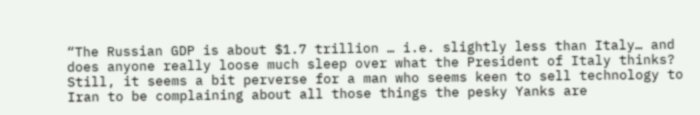“The Russian GDP is about $1.7 trillion … i.e. slightly less than Italy… and does anyone really loose much sleep over what the President of Italy thinks? Still, it seems a bit perverse for a man who seems keen to sell technology to Iran to be complaining about all those things the pesky Yanks are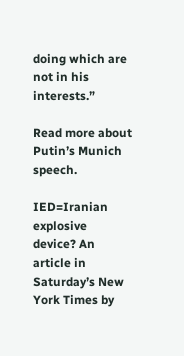doing which are not in his interests.”

Read more about Putin’s Munich speech.

IED=Iranian explosive device? An article in Saturday’s New York Times by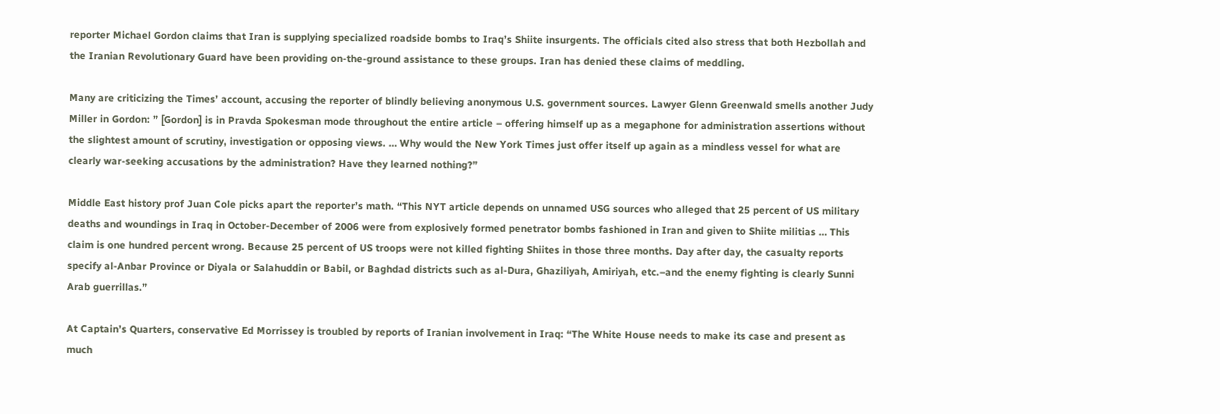reporter Michael Gordon claims that Iran is supplying specialized roadside bombs to Iraq’s Shiite insurgents. The officials cited also stress that both Hezbollah and the Iranian Revolutionary Guard have been providing on-the-ground assistance to these groups. Iran has denied these claims of meddling.

Many are criticizing the Times’ account, accusing the reporter of blindly believing anonymous U.S. government sources. Lawyer Glenn Greenwald smells another Judy Miller in Gordon: ” [Gordon] is in Pravda Spokesman mode throughout the entire article – offering himself up as a megaphone for administration assertions without the slightest amount of scrutiny, investigation or opposing views. … Why would the New York Times just offer itself up again as a mindless vessel for what are clearly war-seeking accusations by the administration? Have they learned nothing?”

Middle East history prof Juan Cole picks apart the reporter’s math. “This NYT article depends on unnamed USG sources who alleged that 25 percent of US military deaths and woundings in Iraq in October-December of 2006 were from explosively formed penetrator bombs fashioned in Iran and given to Shiite militias … This claim is one hundred percent wrong. Because 25 percent of US troops were not killed fighting Shiites in those three months. Day after day, the casualty reports specify al-Anbar Province or Diyala or Salahuddin or Babil, or Baghdad districts such as al-Dura, Ghaziliyah, Amiriyah, etc.–and the enemy fighting is clearly Sunni Arab guerrillas.”

At Captain’s Quarters, conservative Ed Morrissey is troubled by reports of Iranian involvement in Iraq: “The White House needs to make its case and present as much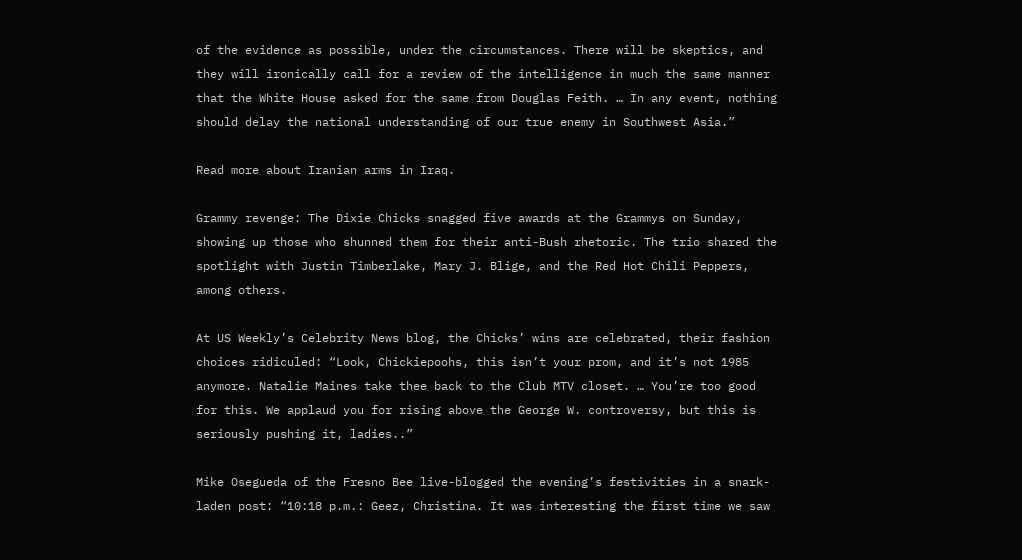of the evidence as possible, under the circumstances. There will be skeptics, and they will ironically call for a review of the intelligence in much the same manner that the White House asked for the same from Douglas Feith. … In any event, nothing should delay the national understanding of our true enemy in Southwest Asia.”

Read more about Iranian arms in Iraq.

Grammy revenge: The Dixie Chicks snagged five awards at the Grammys on Sunday, showing up those who shunned them for their anti-Bush rhetoric. The trio shared the spotlight with Justin Timberlake, Mary J. Blige, and the Red Hot Chili Peppers, among others.

At US Weekly’s Celebrity News blog, the Chicks’ wins are celebrated, their fashion choices ridiculed: “Look, Chickiepoohs, this isn’t your prom, and it’s not 1985 anymore. Natalie Maines take thee back to the Club MTV closet. … You’re too good for this. We applaud you for rising above the George W. controversy, but this is seriously pushing it, ladies..”

Mike Osegueda of the Fresno Bee live-blogged the evening’s festivities in a snark-laden post: “10:18 p.m.: Geez, Christina. It was interesting the first time we saw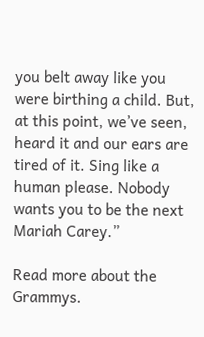you belt away like you were birthing a child. But, at this point, we’ve seen, heard it and our ears are tired of it. Sing like a human please. Nobody wants you to be the next Mariah Carey.”

Read more about the Grammys.